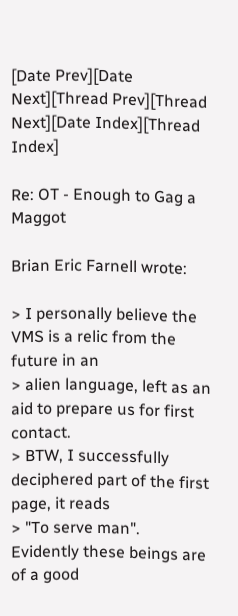[Date Prev][Date Next][Thread Prev][Thread Next][Date Index][Thread Index]

Re: OT - Enough to Gag a Maggot

Brian Eric Farnell wrote:

> I personally believe the VMS is a relic from the future in an
> alien language, left as an aid to prepare us for first contact.
> BTW, I successfully deciphered part of the first page, it reads
> "To serve man".  Evidently these beings are of a good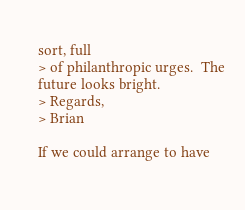sort, full
> of philanthropic urges.  The future looks bright.
> Regards,
> Brian

If we could arrange to have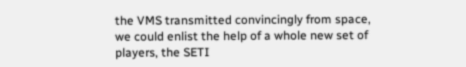the VMS transmitted convincingly from space,
we could enlist the help of a whole new set of players, the SETI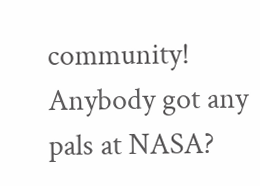community! Anybody got any pals at NASA?